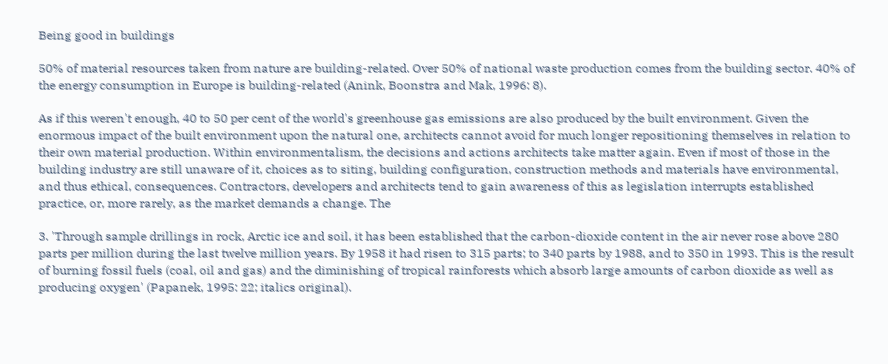Being good in buildings

50% of material resources taken from nature are building-related. Over 50% of national waste production comes from the building sector. 40% of the energy consumption in Europe is building-related (Anink, Boonstra and Mak, 1996: 8).

As if this weren't enough, 40 to 50 per cent of the world's greenhouse gas emissions are also produced by the built environment. Given the enormous impact of the built environment upon the natural one, architects cannot avoid for much longer repositioning themselves in relation to their own material production. Within environmentalism, the decisions and actions architects take matter again. Even if most of those in the building industry are still unaware of it, choices as to siting, building configuration, construction methods and materials have environmental, and thus ethical, consequences. Contractors, developers and architects tend to gain awareness of this as legislation interrupts established practice, or, more rarely, as the market demands a change. The

3. 'Through sample drillings in rock, Arctic ice and soil, it has been established that the carbon-dioxide content in the air never rose above 280 parts per million during the last twelve million years. By 1958 it had risen to 315 parts; to 340 parts by 1988, and to 350 in 1993. This is the result of burning fossil fuels (coal, oil and gas) and the diminishing of tropical rainforests which absorb large amounts of carbon dioxide as well as producing oxygen' (Papanek, 1995: 22; italics original).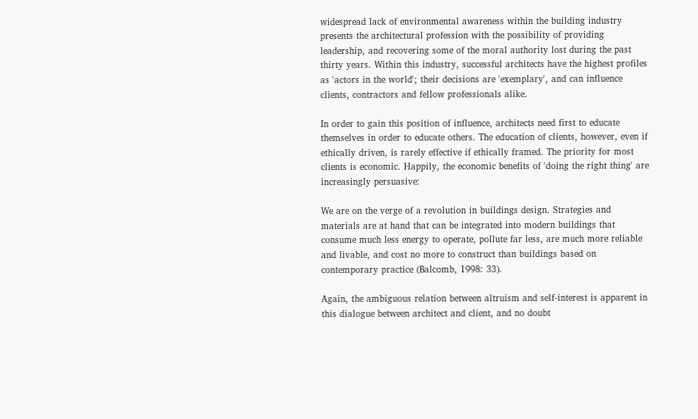widespread lack of environmental awareness within the building industry presents the architectural profession with the possibility of providing leadership, and recovering some of the moral authority lost during the past thirty years. Within this industry, successful architects have the highest profiles as 'actors in the world'; their decisions are 'exemplary', and can influence clients, contractors and fellow professionals alike.

In order to gain this position of influence, architects need first to educate themselves in order to educate others. The education of clients, however, even if ethically driven, is rarely effective if ethically framed. The priority for most clients is economic. Happily, the economic benefits of 'doing the right thing' are increasingly persuasive:

We are on the verge of a revolution in buildings design. Strategies and materials are at hand that can be integrated into modern buildings that consume much less energy to operate, pollute far less, are much more reliable and livable, and cost no more to construct than buildings based on contemporary practice (Balcomb, 1998: 33).

Again, the ambiguous relation between altruism and self-interest is apparent in this dialogue between architect and client, and no doubt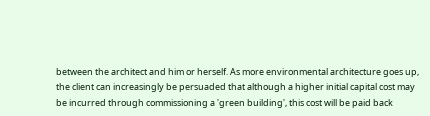between the architect and him or herself. As more environmental architecture goes up, the client can increasingly be persuaded that although a higher initial capital cost may be incurred through commissioning a 'green building', this cost will be paid back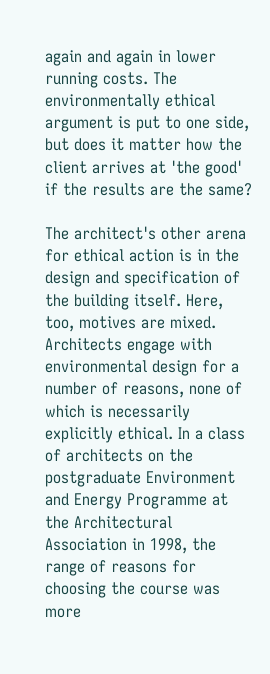again and again in lower running costs. The environmentally ethical argument is put to one side, but does it matter how the client arrives at 'the good' if the results are the same?

The architect's other arena for ethical action is in the design and specification of the building itself. Here, too, motives are mixed. Architects engage with environmental design for a number of reasons, none of which is necessarily explicitly ethical. In a class of architects on the postgraduate Environment and Energy Programme at the Architectural Association in 1998, the range of reasons for choosing the course was more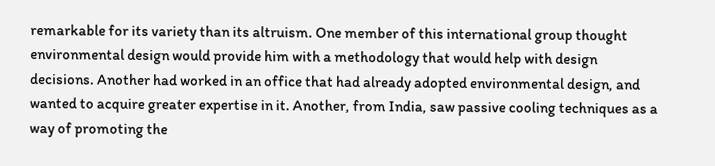remarkable for its variety than its altruism. One member of this international group thought environmental design would provide him with a methodology that would help with design decisions. Another had worked in an office that had already adopted environmental design, and wanted to acquire greater expertise in it. Another, from India, saw passive cooling techniques as a way of promoting the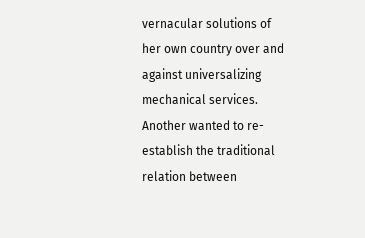vernacular solutions of her own country over and against universalizing mechanical services. Another wanted to re-establish the traditional relation between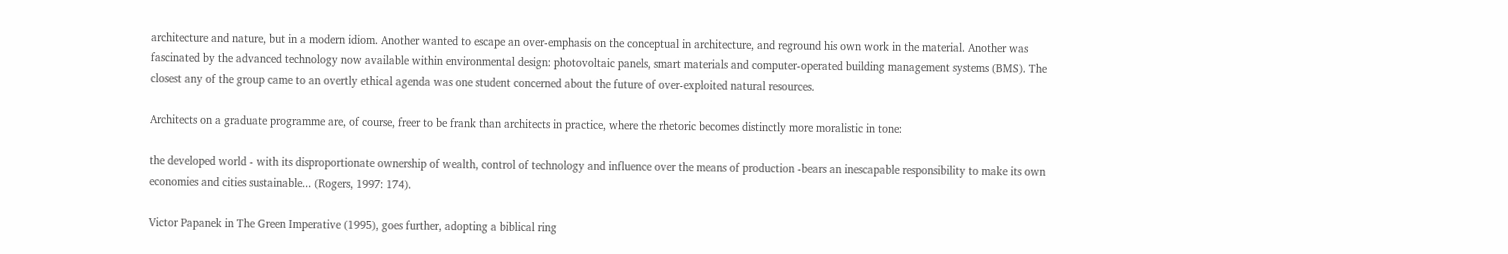architecture and nature, but in a modern idiom. Another wanted to escape an over-emphasis on the conceptual in architecture, and reground his own work in the material. Another was fascinated by the advanced technology now available within environmental design: photovoltaic panels, smart materials and computer-operated building management systems (BMS). The closest any of the group came to an overtly ethical agenda was one student concerned about the future of over-exploited natural resources.

Architects on a graduate programme are, of course, freer to be frank than architects in practice, where the rhetoric becomes distinctly more moralistic in tone:

the developed world - with its disproportionate ownership of wealth, control of technology and influence over the means of production -bears an inescapable responsibility to make its own economies and cities sustainable... (Rogers, 1997: 174).

Victor Papanek in The Green Imperative (1995), goes further, adopting a biblical ring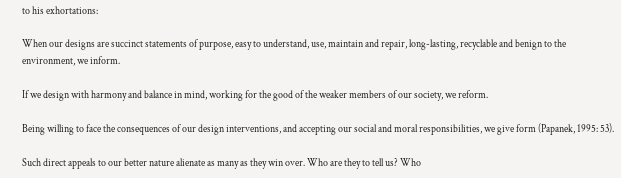to his exhortations:

When our designs are succinct statements of purpose, easy to understand, use, maintain and repair, long-lasting, recyclable and benign to the environment, we inform.

If we design with harmony and balance in mind, working for the good of the weaker members of our society, we reform.

Being willing to face the consequences of our design interventions, and accepting our social and moral responsibilities, we give form (Papanek, 1995: 53).

Such direct appeals to our better nature alienate as many as they win over. Who are they to tell us? Who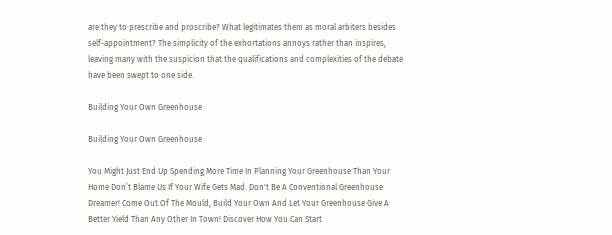are they to prescribe and proscribe? What legitimates them as moral arbiters besides self-appointment? The simplicity of the exhortations annoys rather than inspires, leaving many with the suspicion that the qualifications and complexities of the debate have been swept to one side.

Building Your Own Greenhouse

Building Your Own Greenhouse

You Might Just End Up Spending More Time In Planning Your Greenhouse Than Your Home Don’t Blame Us If Your Wife Gets Mad. Don't Be A Conventional Greenhouse Dreamer! Come Out Of The Mould, Build Your Own And Let Your Greenhouse Give A Better Yield Than Any Other In Town! Discover How You Can Start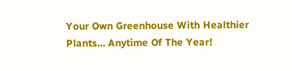Your Own Greenhouse With Healthier Plants… Anytime Of The Year!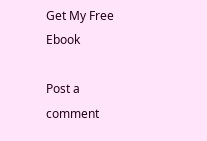Get My Free Ebook

Post a comment